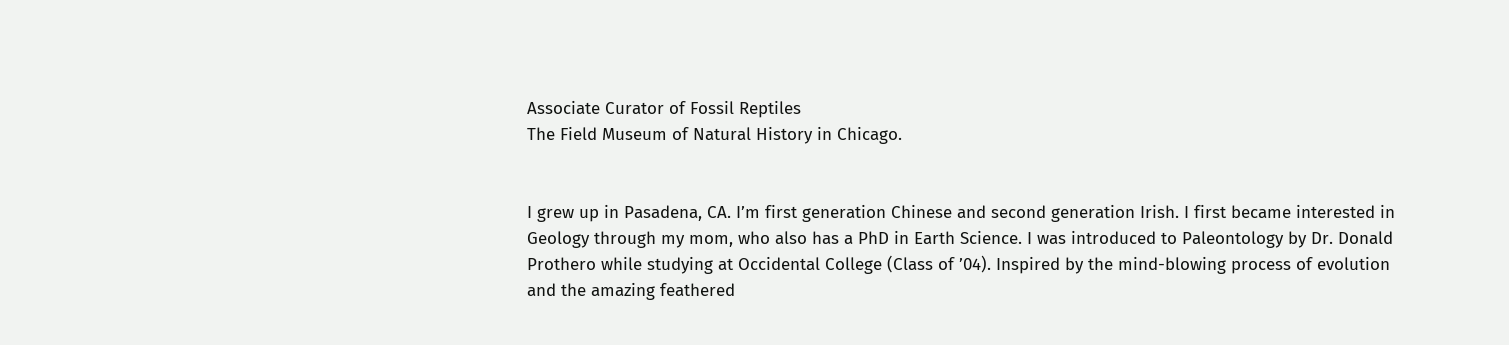Associate Curator of Fossil Reptiles
The Field Museum of Natural History in Chicago.


I grew up in Pasadena, CA. I’m first generation Chinese and second generation Irish. I first became interested in Geology through my mom, who also has a PhD in Earth Science. I was introduced to Paleontology by Dr. Donald Prothero while studying at Occidental College (Class of ’04). Inspired by the mind-blowing process of evolution and the amazing feathered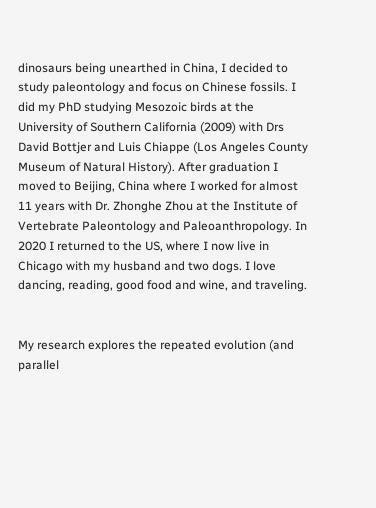dinosaurs being unearthed in China, I decided to study paleontology and focus on Chinese fossils. I did my PhD studying Mesozoic birds at the University of Southern California (2009) with Drs David Bottjer and Luis Chiappe (Los Angeles County Museum of Natural History). After graduation I moved to Beijing, China where I worked for almost 11 years with Dr. Zhonghe Zhou at the Institute of Vertebrate Paleontology and Paleoanthropology. In 2020 I returned to the US, where I now live in Chicago with my husband and two dogs. I love dancing, reading, good food and wine, and traveling.


My research explores the repeated evolution (and parallel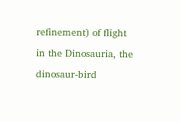refinement) of flight in the Dinosauria, the dinosaur-bird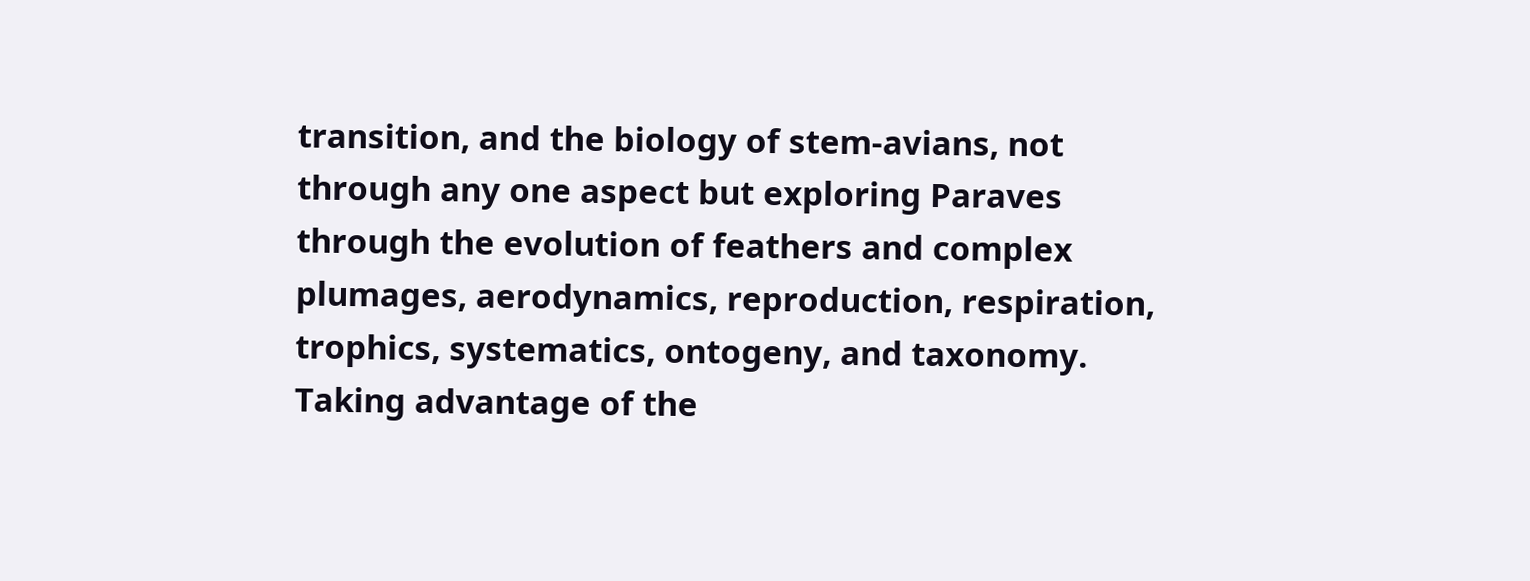transition, and the biology of stem-avians, not through any one aspect but exploring Paraves through the evolution of feathers and complex plumages, aerodynamics, reproduction, respiration, trophics, systematics, ontogeny, and taxonomy. Taking advantage of the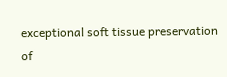exceptional soft tissue preservation of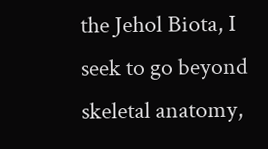the Jehol Biota, I seek to go beyond skeletal anatomy,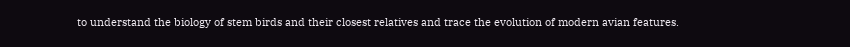to understand the biology of stem birds and their closest relatives and trace the evolution of modern avian features.